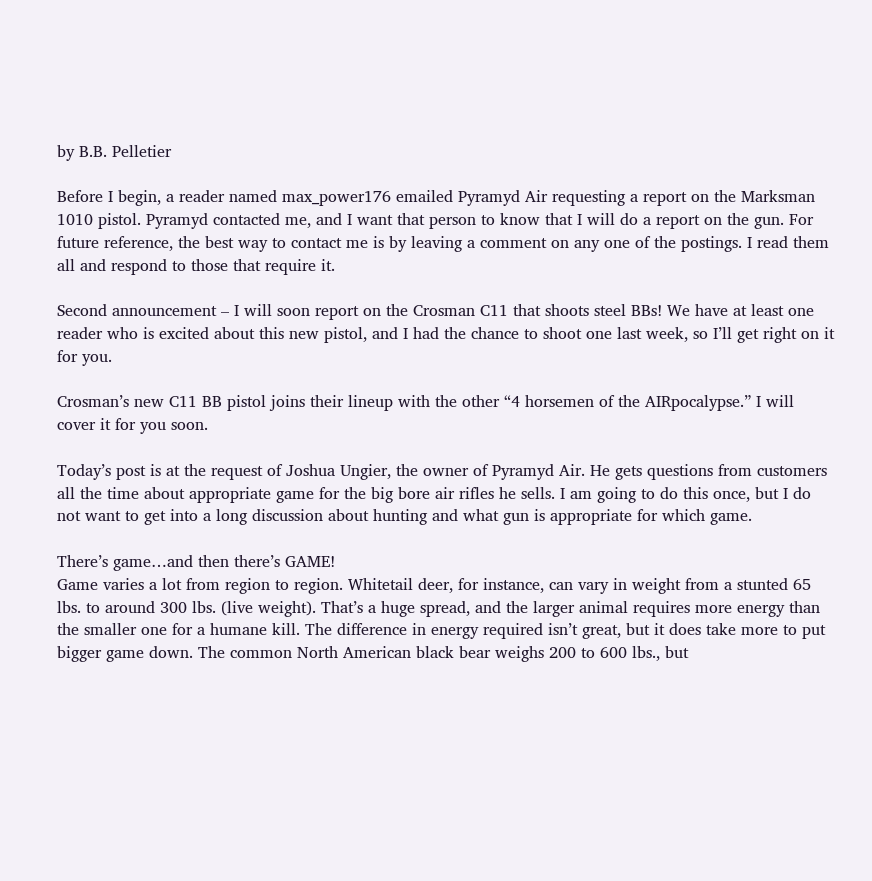by B.B. Pelletier

Before I begin, a reader named max_power176 emailed Pyramyd Air requesting a report on the Marksman 1010 pistol. Pyramyd contacted me, and I want that person to know that I will do a report on the gun. For future reference, the best way to contact me is by leaving a comment on any one of the postings. I read them all and respond to those that require it.

Second announcement – I will soon report on the Crosman C11 that shoots steel BBs! We have at least one reader who is excited about this new pistol, and I had the chance to shoot one last week, so I’ll get right on it for you.

Crosman’s new C11 BB pistol joins their lineup with the other “4 horsemen of the AIRpocalypse.” I will cover it for you soon.

Today’s post is at the request of Joshua Ungier, the owner of Pyramyd Air. He gets questions from customers all the time about appropriate game for the big bore air rifles he sells. I am going to do this once, but I do not want to get into a long discussion about hunting and what gun is appropriate for which game.

There’s game…and then there’s GAME!
Game varies a lot from region to region. Whitetail deer, for instance, can vary in weight from a stunted 65 lbs. to around 300 lbs. (live weight). That’s a huge spread, and the larger animal requires more energy than the smaller one for a humane kill. The difference in energy required isn’t great, but it does take more to put bigger game down. The common North American black bear weighs 200 to 600 lbs., but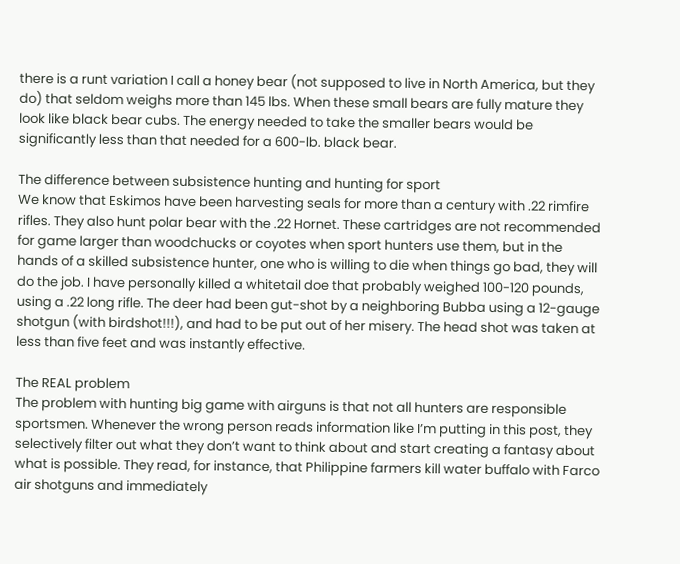there is a runt variation I call a honey bear (not supposed to live in North America, but they do) that seldom weighs more than 145 lbs. When these small bears are fully mature they look like black bear cubs. The energy needed to take the smaller bears would be significantly less than that needed for a 600-lb. black bear.

The difference between subsistence hunting and hunting for sport
We know that Eskimos have been harvesting seals for more than a century with .22 rimfire rifles. They also hunt polar bear with the .22 Hornet. These cartridges are not recommended for game larger than woodchucks or coyotes when sport hunters use them, but in the hands of a skilled subsistence hunter, one who is willing to die when things go bad, they will do the job. I have personally killed a whitetail doe that probably weighed 100-120 pounds, using a .22 long rifle. The deer had been gut-shot by a neighboring Bubba using a 12-gauge shotgun (with birdshot!!!), and had to be put out of her misery. The head shot was taken at less than five feet and was instantly effective.

The REAL problem
The problem with hunting big game with airguns is that not all hunters are responsible sportsmen. Whenever the wrong person reads information like I’m putting in this post, they selectively filter out what they don’t want to think about and start creating a fantasy about what is possible. They read, for instance, that Philippine farmers kill water buffalo with Farco air shotguns and immediately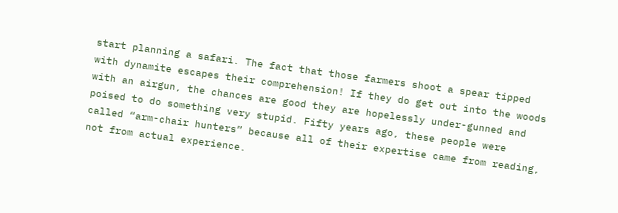start planning a safari. The fact that those farmers shoot a spear tipped with dynamite escapes their comprehension! If they do get out into the woods with an airgun, the chances are good they are hopelessly under-gunned and poised to do something very stupid. Fifty years ago, these people were called “arm-chair hunters” because all of their expertise came from reading, not from actual experience.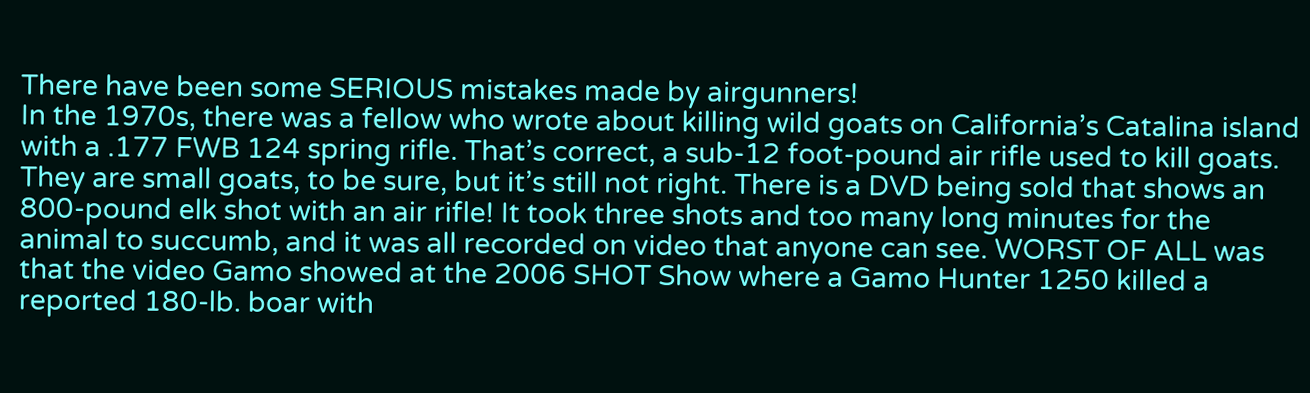There have been some SERIOUS mistakes made by airgunners!
In the 1970s, there was a fellow who wrote about killing wild goats on California’s Catalina island with a .177 FWB 124 spring rifle. That’s correct, a sub-12 foot-pound air rifle used to kill goats. They are small goats, to be sure, but it’s still not right. There is a DVD being sold that shows an 800-pound elk shot with an air rifle! It took three shots and too many long minutes for the animal to succumb, and it was all recorded on video that anyone can see. WORST OF ALL was that the video Gamo showed at the 2006 SHOT Show where a Gamo Hunter 1250 killed a reported 180-lb. boar with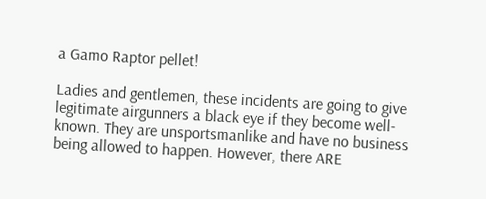a Gamo Raptor pellet!

Ladies and gentlemen, these incidents are going to give legitimate airgunners a black eye if they become well-known. They are unsportsmanlike and have no business being allowed to happen. However, there ARE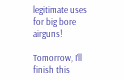legitimate uses for big bore airguns!

Tomorrow, I’ll finish this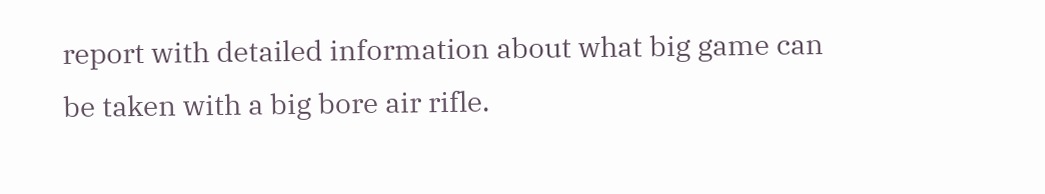report with detailed information about what big game can be taken with a big bore air rifle.